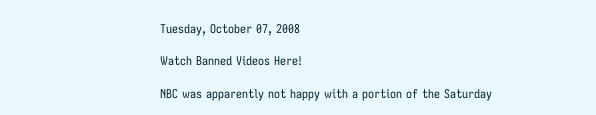Tuesday, October 07, 2008

Watch Banned Videos Here!

NBC was apparently not happy with a portion of the Saturday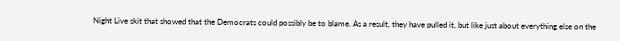Night Live skit that showed that the Democrats could possibly be to blame. As a result, they have pulled it, but like just about everything else on the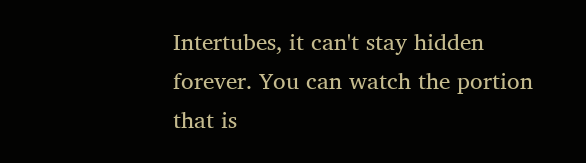Intertubes, it can't stay hidden forever. You can watch the portion that is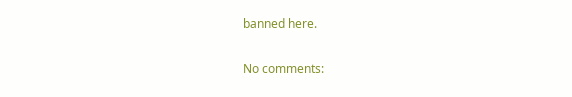banned here.

No comments: